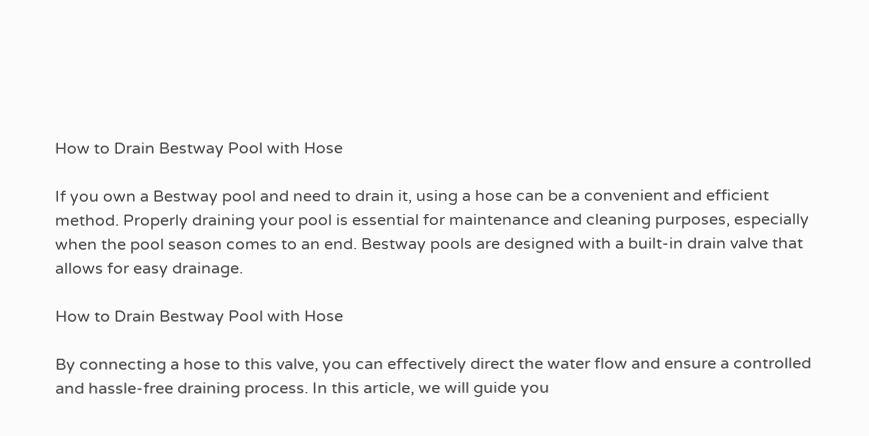How to Drain Bestway Pool with Hose

If you own a Bestway pool and need to drain it, using a hose can be a convenient and efficient method. Properly draining your pool is essential for maintenance and cleaning purposes, especially when the pool season comes to an end. Bestway pools are designed with a built-in drain valve that allows for easy drainage.

How to Drain Bestway Pool with Hose

By connecting a hose to this valve, you can effectively direct the water flow and ensure a controlled and hassle-free draining process. In this article, we will guide you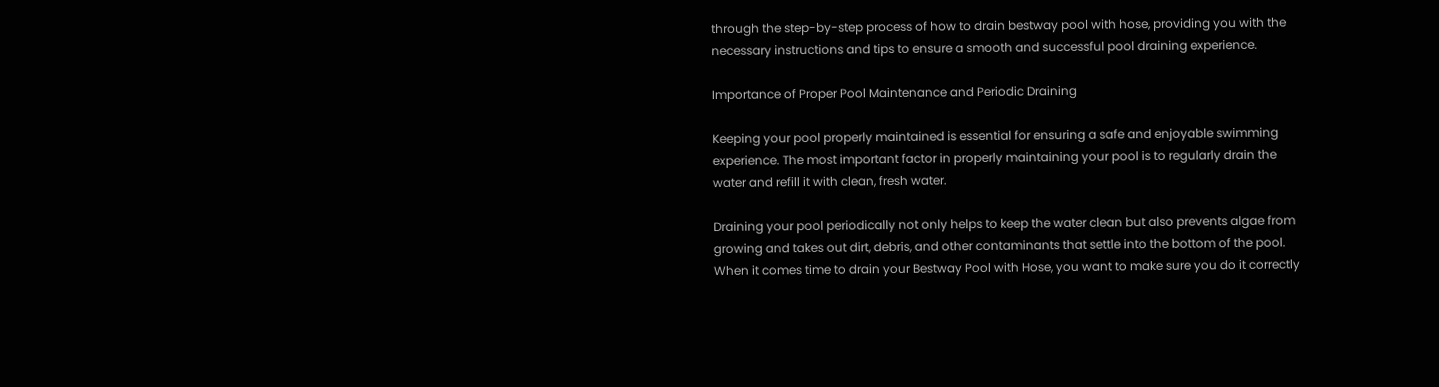through the step-by-step process of how to drain bestway pool with hose, providing you with the necessary instructions and tips to ensure a smooth and successful pool draining experience.

Importance of Proper Pool Maintenance and Periodic Draining

Keeping your pool properly maintained is essential for ensuring a safe and enjoyable swimming experience. The most important factor in properly maintaining your pool is to regularly drain the water and refill it with clean, fresh water.

Draining your pool periodically not only helps to keep the water clean but also prevents algae from growing and takes out dirt, debris, and other contaminants that settle into the bottom of the pool. When it comes time to drain your Bestway Pool with Hose, you want to make sure you do it correctly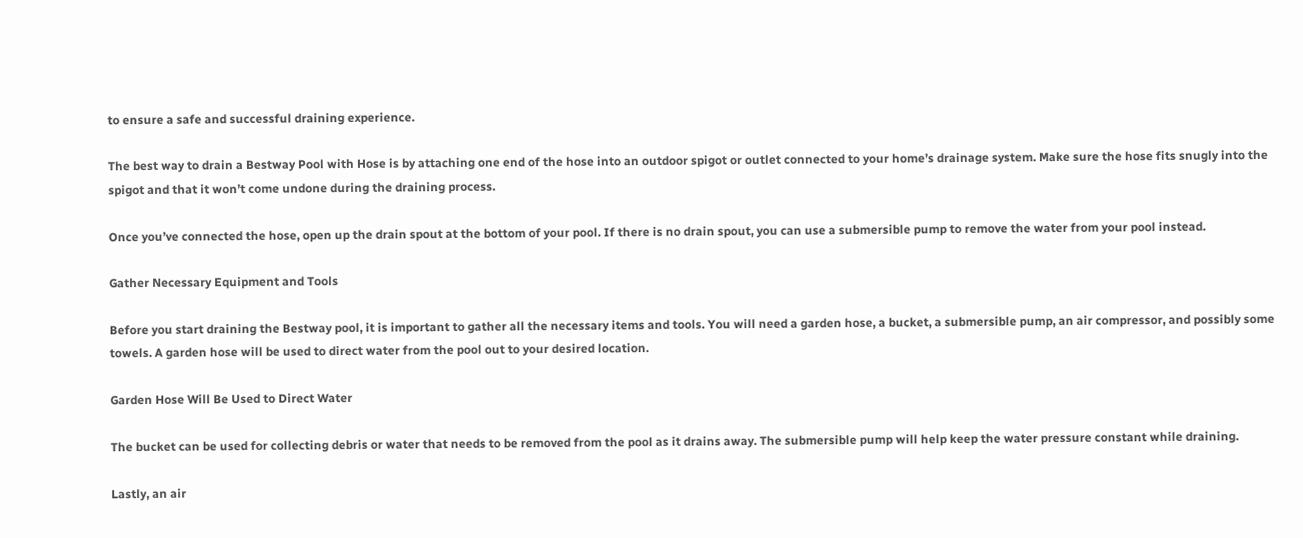to ensure a safe and successful draining experience.

The best way to drain a Bestway Pool with Hose is by attaching one end of the hose into an outdoor spigot or outlet connected to your home’s drainage system. Make sure the hose fits snugly into the spigot and that it won’t come undone during the draining process.

Once you’ve connected the hose, open up the drain spout at the bottom of your pool. If there is no drain spout, you can use a submersible pump to remove the water from your pool instead.

Gather Necessary Equipment and Tools

Before you start draining the Bestway pool, it is important to gather all the necessary items and tools. You will need a garden hose, a bucket, a submersible pump, an air compressor, and possibly some towels. A garden hose will be used to direct water from the pool out to your desired location.

Garden Hose Will Be Used to Direct Water

The bucket can be used for collecting debris or water that needs to be removed from the pool as it drains away. The submersible pump will help keep the water pressure constant while draining.

Lastly, an air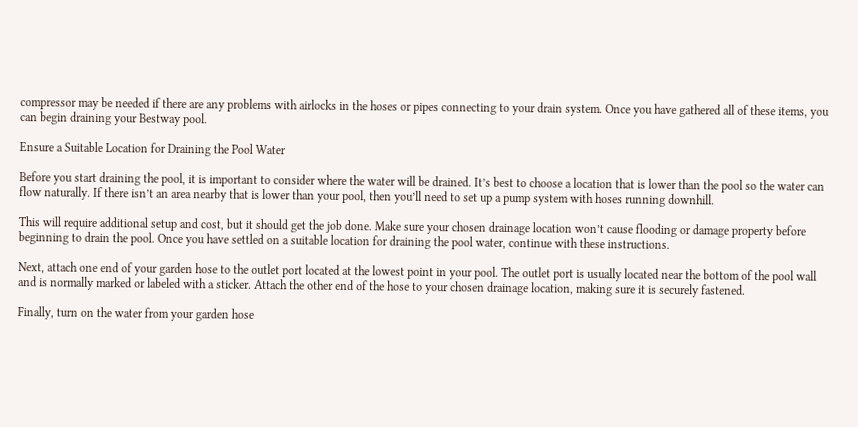compressor may be needed if there are any problems with airlocks in the hoses or pipes connecting to your drain system. Once you have gathered all of these items, you can begin draining your Bestway pool.

Ensure a Suitable Location for Draining the Pool Water

Before you start draining the pool, it is important to consider where the water will be drained. It’s best to choose a location that is lower than the pool so the water can flow naturally. If there isn’t an area nearby that is lower than your pool, then you’ll need to set up a pump system with hoses running downhill.

This will require additional setup and cost, but it should get the job done. Make sure your chosen drainage location won’t cause flooding or damage property before beginning to drain the pool. Once you have settled on a suitable location for draining the pool water, continue with these instructions.

Next, attach one end of your garden hose to the outlet port located at the lowest point in your pool. The outlet port is usually located near the bottom of the pool wall and is normally marked or labeled with a sticker. Attach the other end of the hose to your chosen drainage location, making sure it is securely fastened.

Finally, turn on the water from your garden hose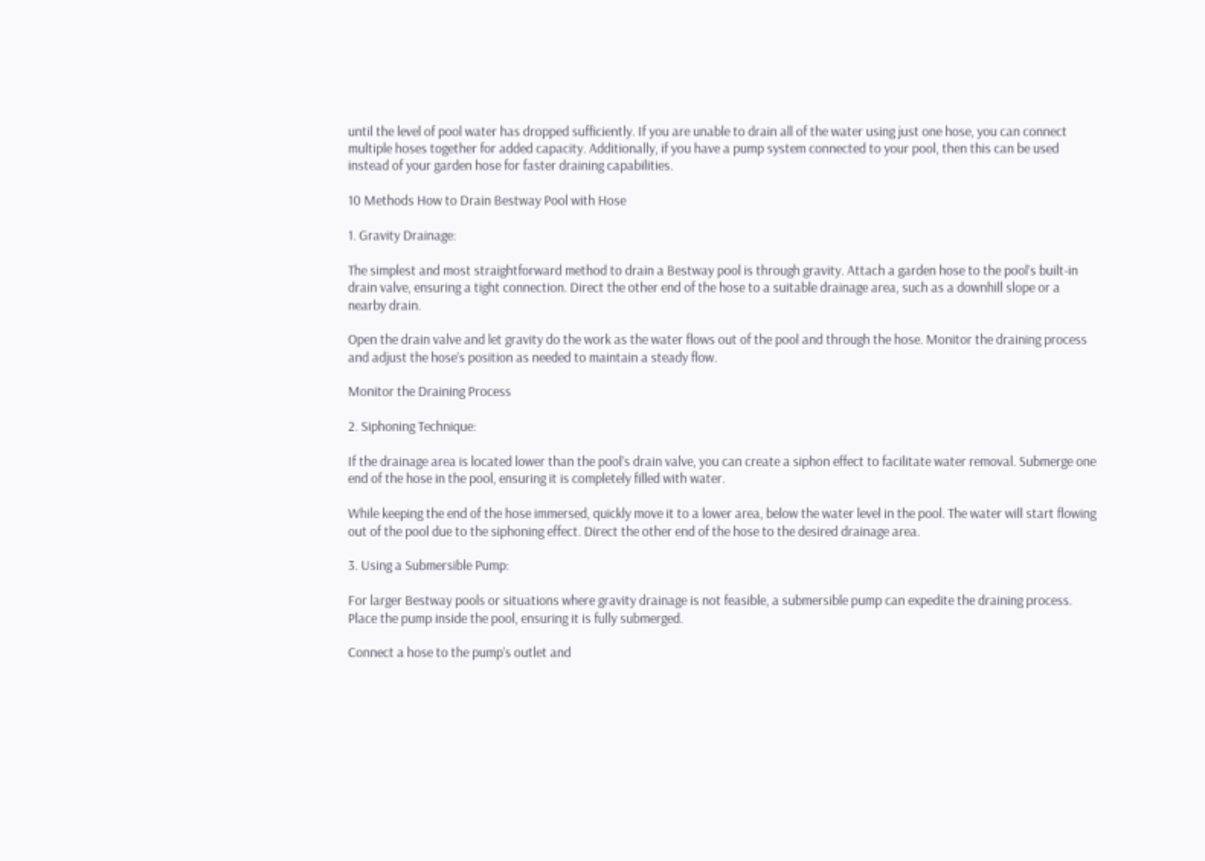until the level of pool water has dropped sufficiently. If you are unable to drain all of the water using just one hose, you can connect multiple hoses together for added capacity. Additionally, if you have a pump system connected to your pool, then this can be used instead of your garden hose for faster draining capabilities.

10 Methods How to Drain Bestway Pool with Hose

1. Gravity Drainage:

The simplest and most straightforward method to drain a Bestway pool is through gravity. Attach a garden hose to the pool’s built-in drain valve, ensuring a tight connection. Direct the other end of the hose to a suitable drainage area, such as a downhill slope or a nearby drain.

Open the drain valve and let gravity do the work as the water flows out of the pool and through the hose. Monitor the draining process and adjust the hose’s position as needed to maintain a steady flow.

Monitor the Draining Process

2. Siphoning Technique:

If the drainage area is located lower than the pool’s drain valve, you can create a siphon effect to facilitate water removal. Submerge one end of the hose in the pool, ensuring it is completely filled with water.

While keeping the end of the hose immersed, quickly move it to a lower area, below the water level in the pool. The water will start flowing out of the pool due to the siphoning effect. Direct the other end of the hose to the desired drainage area.

3. Using a Submersible Pump:

For larger Bestway pools or situations where gravity drainage is not feasible, a submersible pump can expedite the draining process. Place the pump inside the pool, ensuring it is fully submerged.

Connect a hose to the pump’s outlet and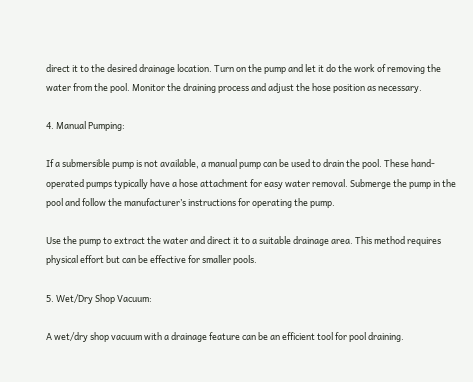direct it to the desired drainage location. Turn on the pump and let it do the work of removing the water from the pool. Monitor the draining process and adjust the hose position as necessary.

4. Manual Pumping:

If a submersible pump is not available, a manual pump can be used to drain the pool. These hand-operated pumps typically have a hose attachment for easy water removal. Submerge the pump in the pool and follow the manufacturer’s instructions for operating the pump.

Use the pump to extract the water and direct it to a suitable drainage area. This method requires physical effort but can be effective for smaller pools.

5. Wet/Dry Shop Vacuum:

A wet/dry shop vacuum with a drainage feature can be an efficient tool for pool draining.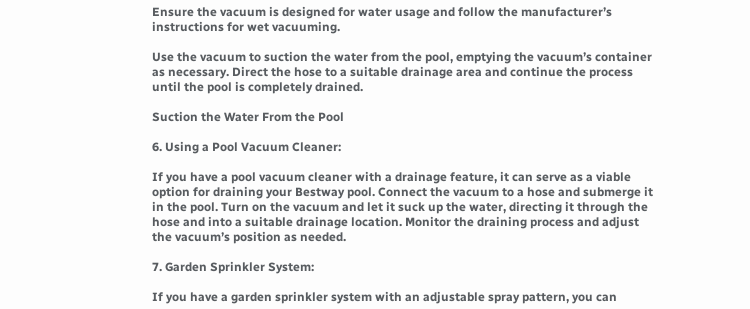Ensure the vacuum is designed for water usage and follow the manufacturer’s instructions for wet vacuuming.

Use the vacuum to suction the water from the pool, emptying the vacuum’s container as necessary. Direct the hose to a suitable drainage area and continue the process until the pool is completely drained.

Suction the Water From the Pool

6. Using a Pool Vacuum Cleaner:

If you have a pool vacuum cleaner with a drainage feature, it can serve as a viable option for draining your Bestway pool. Connect the vacuum to a hose and submerge it in the pool. Turn on the vacuum and let it suck up the water, directing it through the hose and into a suitable drainage location. Monitor the draining process and adjust the vacuum’s position as needed.

7. Garden Sprinkler System:

If you have a garden sprinkler system with an adjustable spray pattern, you can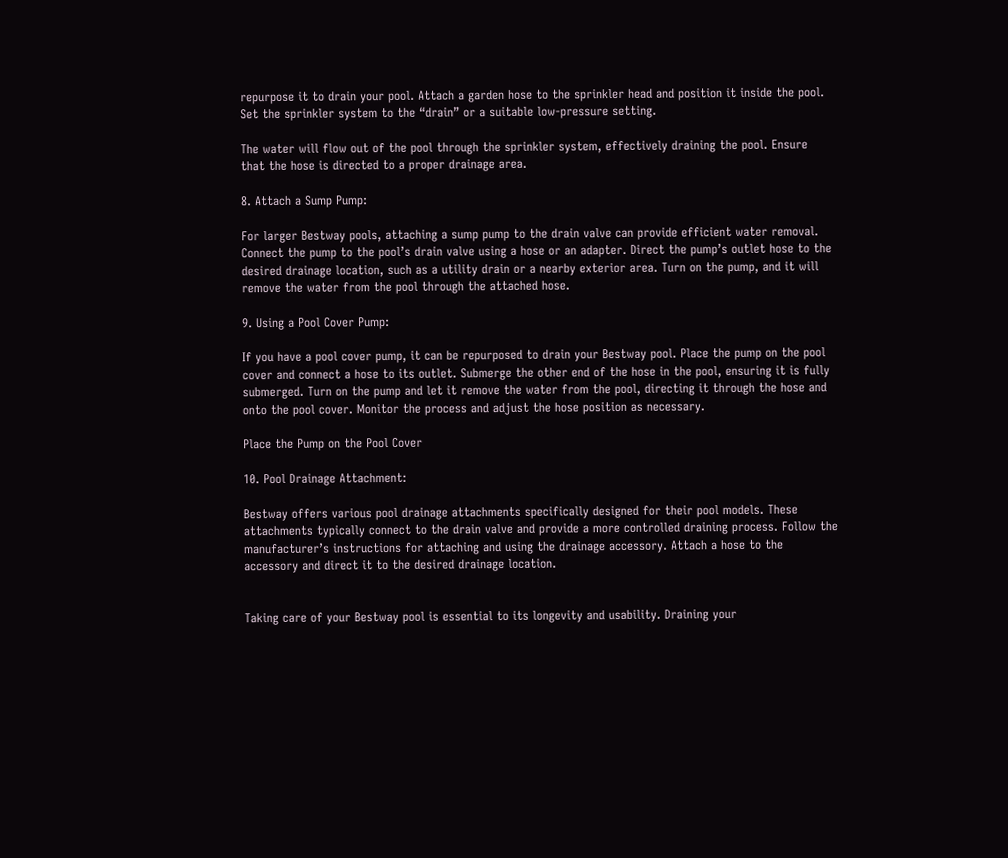repurpose it to drain your pool. Attach a garden hose to the sprinkler head and position it inside the pool. Set the sprinkler system to the “drain” or a suitable low-pressure setting.

The water will flow out of the pool through the sprinkler system, effectively draining the pool. Ensure that the hose is directed to a proper drainage area.

8. Attach a Sump Pump:

For larger Bestway pools, attaching a sump pump to the drain valve can provide efficient water removal. Connect the pump to the pool’s drain valve using a hose or an adapter. Direct the pump’s outlet hose to the desired drainage location, such as a utility drain or a nearby exterior area. Turn on the pump, and it will remove the water from the pool through the attached hose.

9. Using a Pool Cover Pump:

If you have a pool cover pump, it can be repurposed to drain your Bestway pool. Place the pump on the pool cover and connect a hose to its outlet. Submerge the other end of the hose in the pool, ensuring it is fully submerged. Turn on the pump and let it remove the water from the pool, directing it through the hose and onto the pool cover. Monitor the process and adjust the hose position as necessary.

Place the Pump on the Pool Cover

10. Pool Drainage Attachment:

Bestway offers various pool drainage attachments specifically designed for their pool models. These attachments typically connect to the drain valve and provide a more controlled draining process. Follow the manufacturer’s instructions for attaching and using the drainage accessory. Attach a hose to the accessory and direct it to the desired drainage location.


Taking care of your Bestway pool is essential to its longevity and usability. Draining your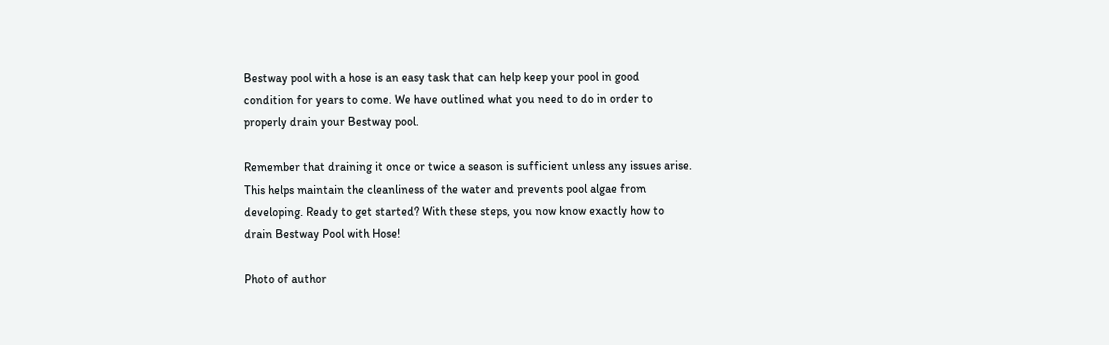Bestway pool with a hose is an easy task that can help keep your pool in good condition for years to come. We have outlined what you need to do in order to properly drain your Bestway pool.

Remember that draining it once or twice a season is sufficient unless any issues arise. This helps maintain the cleanliness of the water and prevents pool algae from developing. Ready to get started? With these steps, you now know exactly how to drain Bestway Pool with Hose!

Photo of author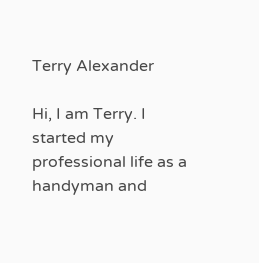Terry Alexander

Hi, I am Terry. I started my professional life as a handyman and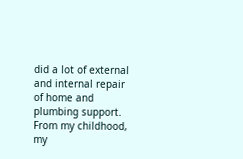did a lot of external and internal repair of home and plumbing support. From my childhood, my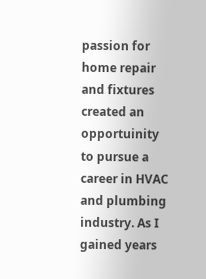passion for home repair and fixtures created an opportuinity to pursue a career in HVAC and plumbing industry. As I gained years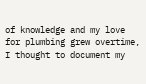of knowledge and my love for plumbing grew overtime, I thought to document my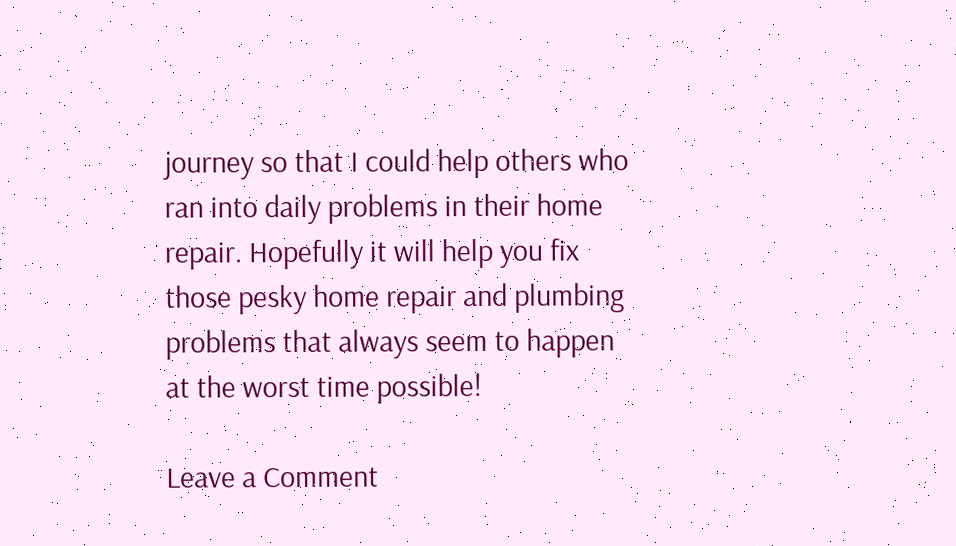journey so that I could help others who ran into daily problems in their home repair. Hopefully it will help you fix those pesky home repair and plumbing problems that always seem to happen at the worst time possible!

Leave a Comment